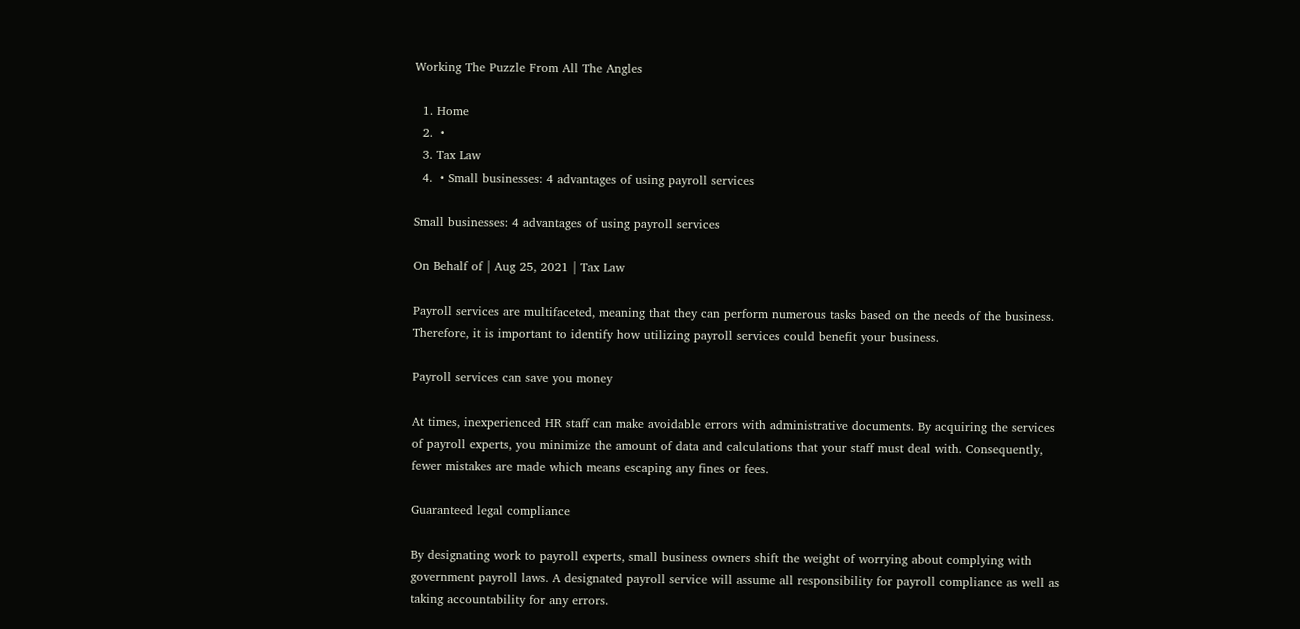Working The Puzzle From All The Angles

  1. Home
  2.  •
  3. Tax Law
  4.  • Small businesses: 4 advantages of using payroll services

Small businesses: 4 advantages of using payroll services

On Behalf of | Aug 25, 2021 | Tax Law

Payroll services are multifaceted, meaning that they can perform numerous tasks based on the needs of the business. Therefore, it is important to identify how utilizing payroll services could benefit your business.

Payroll services can save you money

At times, inexperienced HR staff can make avoidable errors with administrative documents. By acquiring the services of payroll experts, you minimize the amount of data and calculations that your staff must deal with. Consequently, fewer mistakes are made which means escaping any fines or fees.

Guaranteed legal compliance

By designating work to payroll experts, small business owners shift the weight of worrying about complying with government payroll laws. A designated payroll service will assume all responsibility for payroll compliance as well as taking accountability for any errors.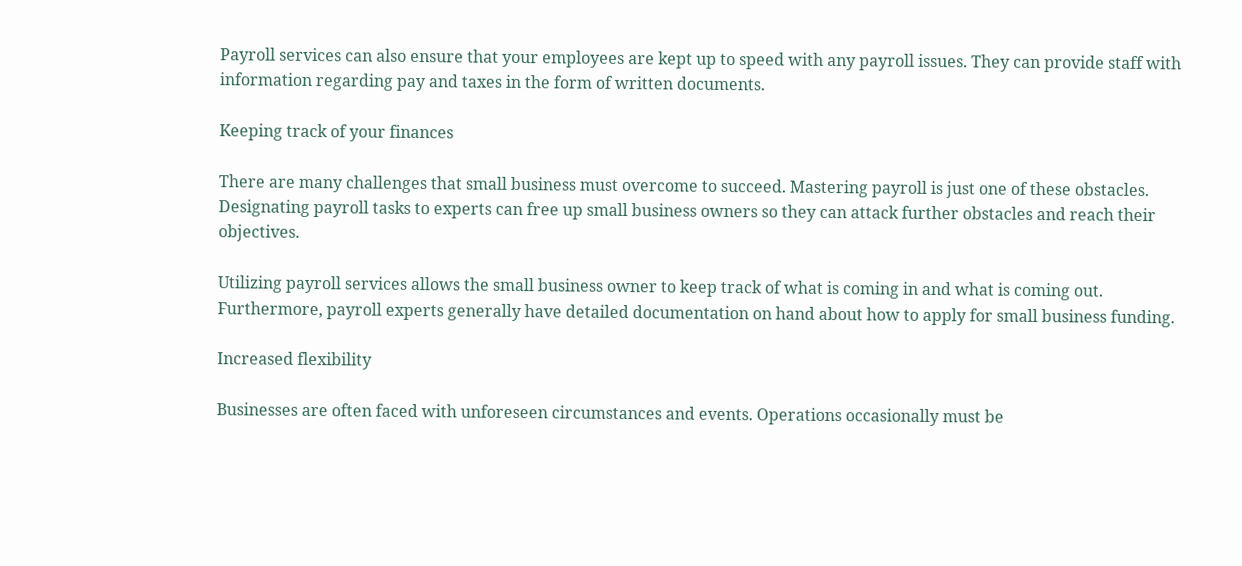Payroll services can also ensure that your employees are kept up to speed with any payroll issues. They can provide staff with information regarding pay and taxes in the form of written documents.

Keeping track of your finances

There are many challenges that small business must overcome to succeed. Mastering payroll is just one of these obstacles. Designating payroll tasks to experts can free up small business owners so they can attack further obstacles and reach their objectives.

Utilizing payroll services allows the small business owner to keep track of what is coming in and what is coming out. Furthermore, payroll experts generally have detailed documentation on hand about how to apply for small business funding.

Increased flexibility

Businesses are often faced with unforeseen circumstances and events. Operations occasionally must be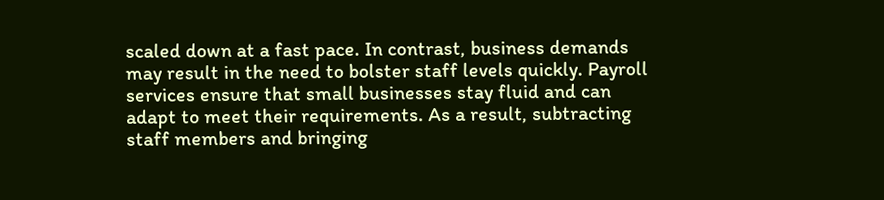scaled down at a fast pace. In contrast, business demands may result in the need to bolster staff levels quickly. Payroll services ensure that small businesses stay fluid and can adapt to meet their requirements. As a result, subtracting staff members and bringing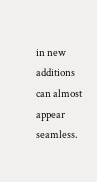in new additions can almost appear seamless.